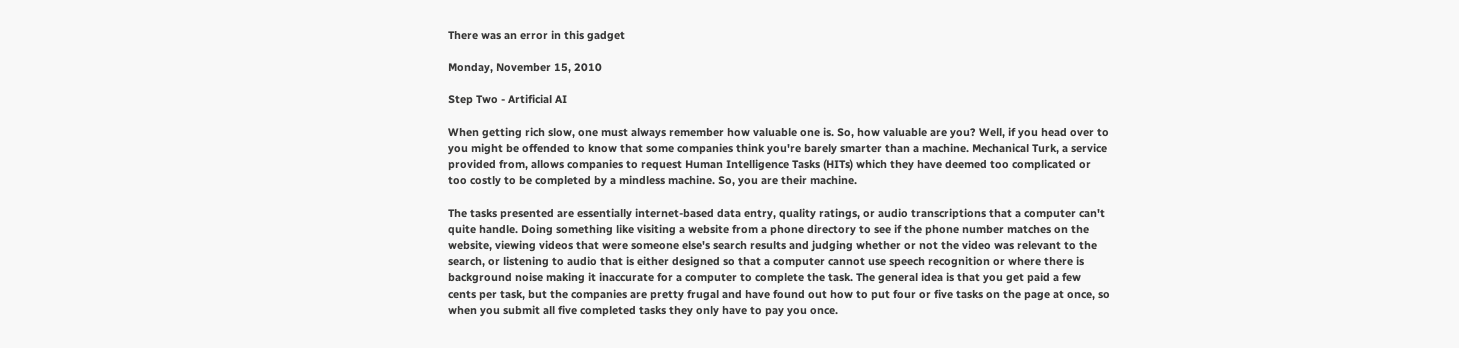There was an error in this gadget

Monday, November 15, 2010

Step Two - Artificial AI

When getting rich slow, one must always remember how valuable one is. So, how valuable are you? Well, if you head over to you might be offended to know that some companies think you're barely smarter than a machine. Mechanical Turk, a service provided from, allows companies to request Human Intelligence Tasks (HITs) which they have deemed too complicated or too costly to be completed by a mindless machine. So, you are their machine.

The tasks presented are essentially internet-based data entry, quality ratings, or audio transcriptions that a computer can't quite handle. Doing something like visiting a website from a phone directory to see if the phone number matches on the website, viewing videos that were someone else's search results and judging whether or not the video was relevant to the search, or listening to audio that is either designed so that a computer cannot use speech recognition or where there is background noise making it inaccurate for a computer to complete the task. The general idea is that you get paid a few cents per task, but the companies are pretty frugal and have found out how to put four or five tasks on the page at once, so when you submit all five completed tasks they only have to pay you once.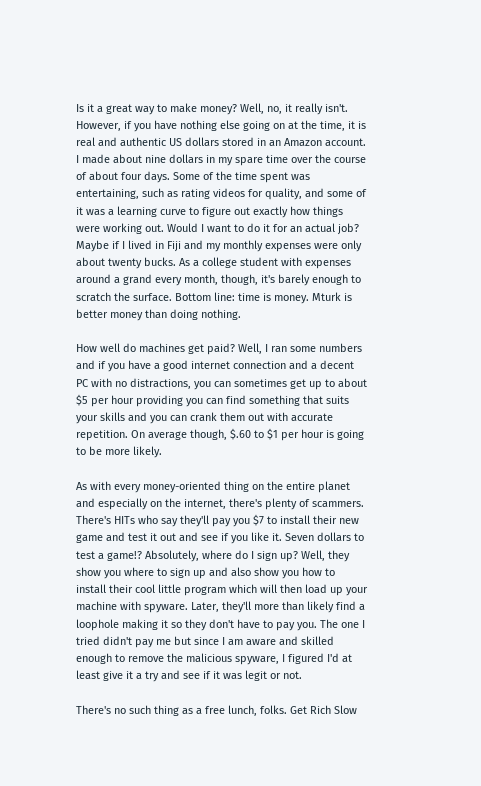Is it a great way to make money? Well, no, it really isn't. However, if you have nothing else going on at the time, it is real and authentic US dollars stored in an Amazon account. I made about nine dollars in my spare time over the course of about four days. Some of the time spent was entertaining, such as rating videos for quality, and some of it was a learning curve to figure out exactly how things were working out. Would I want to do it for an actual job? Maybe if I lived in Fiji and my monthly expenses were only about twenty bucks. As a college student with expenses around a grand every month, though, it's barely enough to scratch the surface. Bottom line: time is money. Mturk is better money than doing nothing.

How well do machines get paid? Well, I ran some numbers and if you have a good internet connection and a decent PC with no distractions, you can sometimes get up to about $5 per hour providing you can find something that suits your skills and you can crank them out with accurate repetition. On average though, $.60 to $1 per hour is going to be more likely.

As with every money-oriented thing on the entire planet and especially on the internet, there's plenty of scammers. There's HITs who say they'll pay you $7 to install their new game and test it out and see if you like it. Seven dollars to test a game!? Absolutely, where do I sign up? Well, they show you where to sign up and also show you how to install their cool little program which will then load up your machine with spyware. Later, they'll more than likely find a loophole making it so they don't have to pay you. The one I tried didn't pay me but since I am aware and skilled enough to remove the malicious spyware, I figured I'd at least give it a try and see if it was legit or not.

There's no such thing as a free lunch, folks. Get Rich Slow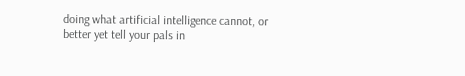doing what artificial intelligence cannot, or better yet tell your pals in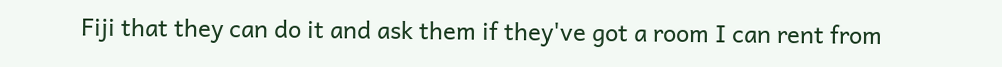Fiji that they can do it and ask them if they've got a room I can rent from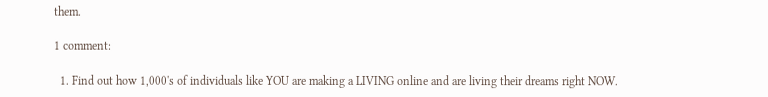them.

1 comment:

  1. Find out how 1,000's of individuals like YOU are making a LIVING online and are living their dreams right NOW.